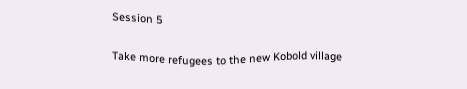Session 5

Take more refugees to the new Kobold village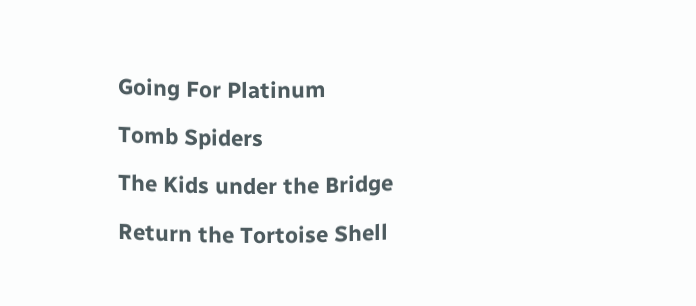Going For Platinum

Tomb Spiders

The Kids under the Bridge

Return the Tortoise Shell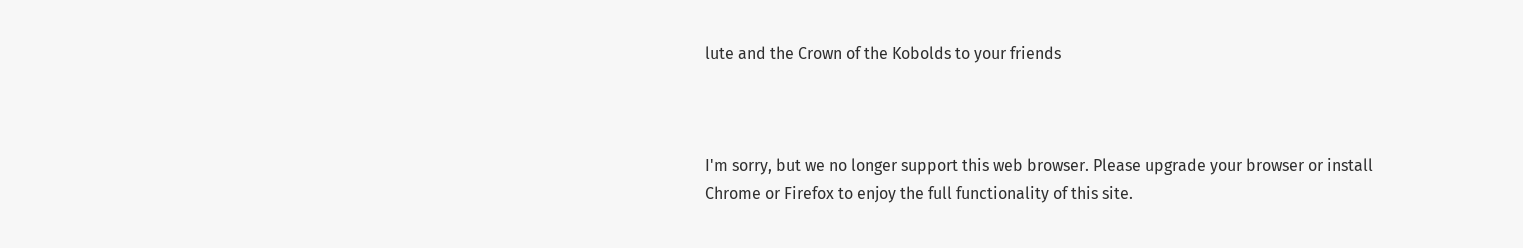lute and the Crown of the Kobolds to your friends



I'm sorry, but we no longer support this web browser. Please upgrade your browser or install Chrome or Firefox to enjoy the full functionality of this site.